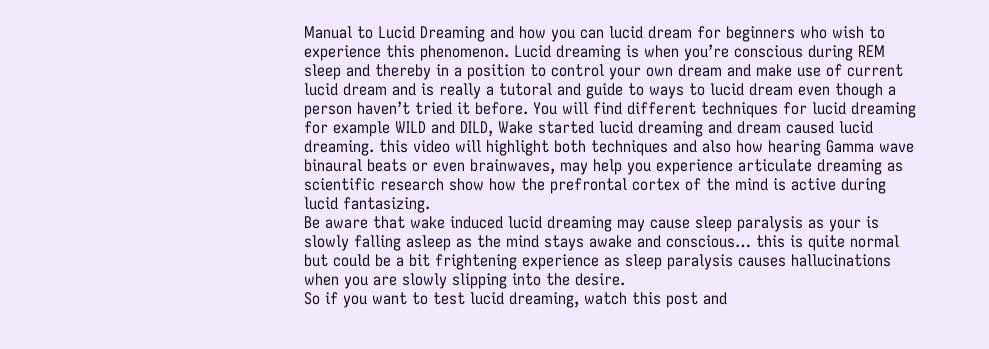Manual to Lucid Dreaming and how you can lucid dream for beginners who wish to experience this phenomenon. Lucid dreaming is when you’re conscious during REM sleep and thereby in a position to control your own dream and make use of current lucid dream and is really a tutoral and guide to ways to lucid dream even though a person haven’t tried it before. You will find different techniques for lucid dreaming for example WILD and DILD, Wake started lucid dreaming and dream caused lucid dreaming. this video will highlight both techniques and also how hearing Gamma wave binaural beats or even brainwaves, may help you experience articulate dreaming as scientific research show how the prefrontal cortex of the mind is active during lucid fantasizing.
Be aware that wake induced lucid dreaming may cause sleep paralysis as your is slowly falling asleep as the mind stays awake and conscious… this is quite normal but could be a bit frightening experience as sleep paralysis causes hallucinations when you are slowly slipping into the desire.
So if you want to test lucid dreaming, watch this post and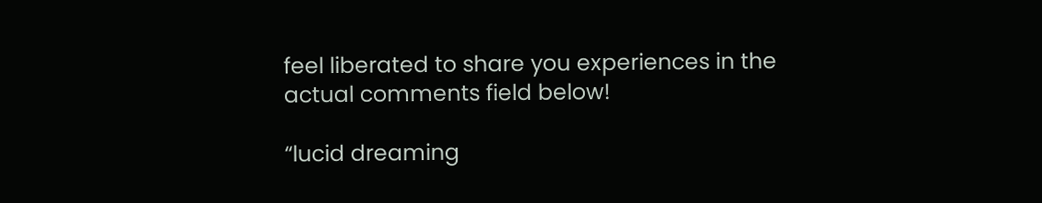feel liberated to share you experiences in the actual comments field below!

“lucid dreaming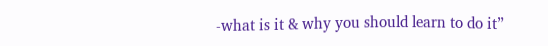-what is it & why you should learn to do it”